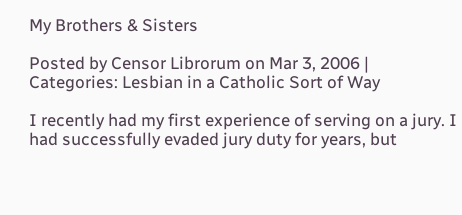My Brothers & Sisters

Posted by Censor Librorum on Mar 3, 2006 | Categories: Lesbian in a Catholic Sort of Way

I recently had my first experience of serving on a jury. I had successfully evaded jury duty for years, but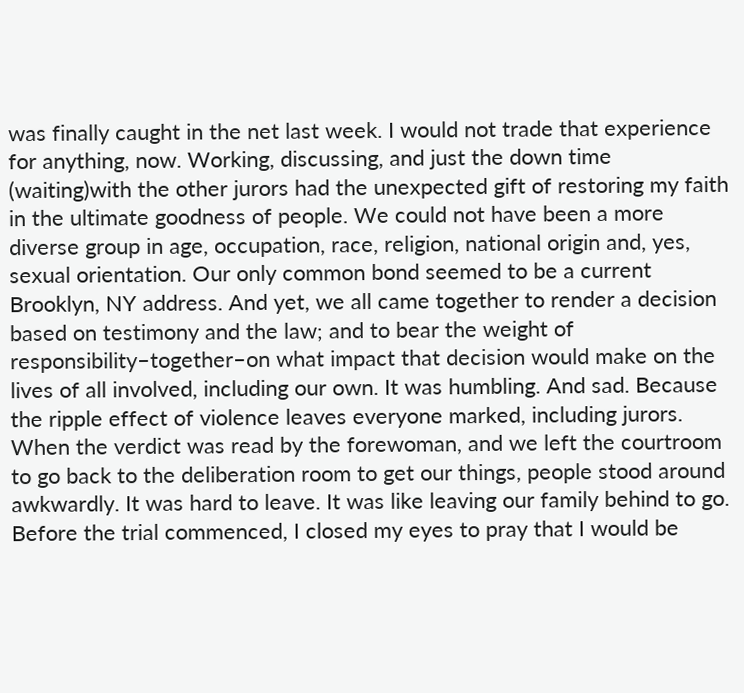was finally caught in the net last week. I would not trade that experience for anything, now. Working, discussing, and just the down time (waiting)with the other jurors had the unexpected gift of restoring my faith in the ultimate goodness of people. We could not have been a more diverse group in age, occupation, race, religion, national origin and, yes, sexual orientation. Our only common bond seemed to be a current Brooklyn, NY address. And yet, we all came together to render a decision based on testimony and the law; and to bear the weight of responsibility–together–on what impact that decision would make on the lives of all involved, including our own. It was humbling. And sad. Because the ripple effect of violence leaves everyone marked, including jurors. When the verdict was read by the forewoman, and we left the courtroom to go back to the deliberation room to get our things, people stood around awkwardly. It was hard to leave. It was like leaving our family behind to go. Before the trial commenced, I closed my eyes to pray that I would be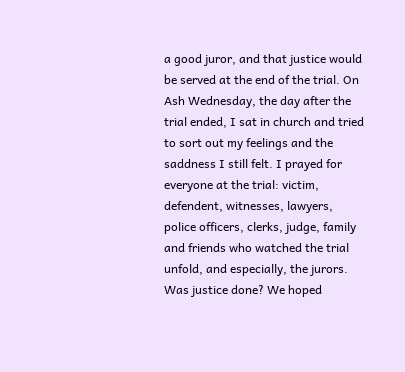a good juror, and that justice would be served at the end of the trial. On Ash Wednesday, the day after the trial ended, I sat in church and tried to sort out my feelings and the saddness I still felt. I prayed for everyone at the trial: victim, defendent, witnesses, lawyers, police officers, clerks, judge, family and friends who watched the trial unfold, and especially, the jurors. Was justice done? We hoped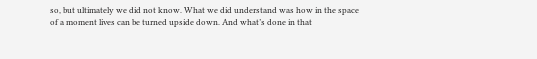so, but ultimately we did not know. What we did understand was how in the space of a moment lives can be turned upside down. And what’s done in that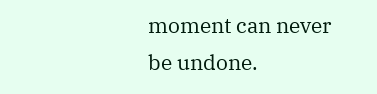moment can never be undone.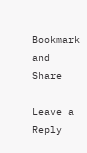Bookmark and Share

Leave a Reply